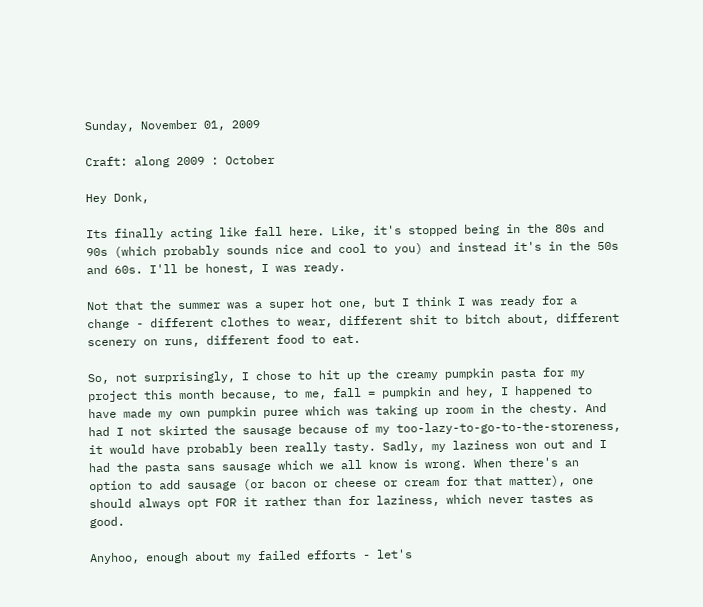Sunday, November 01, 2009

Craft: along 2009 : October

Hey Donk,

Its finally acting like fall here. Like, it's stopped being in the 80s and 90s (which probably sounds nice and cool to you) and instead it's in the 50s and 60s. I'll be honest, I was ready.

Not that the summer was a super hot one, but I think I was ready for a change - different clothes to wear, different shit to bitch about, different scenery on runs, different food to eat.

So, not surprisingly, I chose to hit up the creamy pumpkin pasta for my project this month because, to me, fall = pumpkin and hey, I happened to have made my own pumpkin puree which was taking up room in the chesty. And had I not skirted the sausage because of my too-lazy-to-go-to-the-storeness, it would have probably been really tasty. Sadly, my laziness won out and I had the pasta sans sausage which we all know is wrong. When there's an option to add sausage (or bacon or cheese or cream for that matter), one should always opt FOR it rather than for laziness, which never tastes as good.

Anyhoo, enough about my failed efforts - let's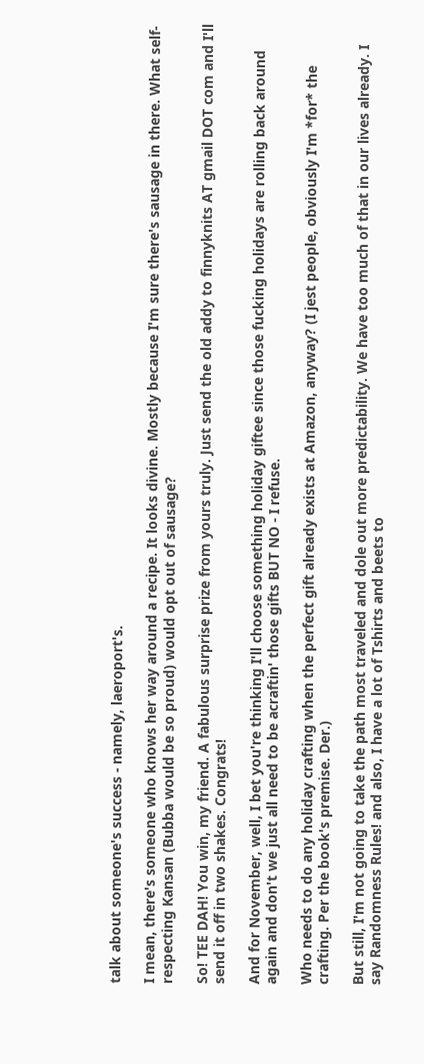talk about someone's success - namely, laeroport's.

I mean, there's someone who knows her way around a recipe. It looks divine. Mostly because I'm sure there's sausage in there. What self-respecting Kansan (Bubba would be so proud) would opt out of sausage?

So! TEE DAH! You win, my friend. A fabulous surprise prize from yours truly. Just send the old addy to finnyknits AT gmail DOT com and I'll send it off in two shakes. Congrats!

And for November, well, I bet you're thinking I'll choose something holiday giftee since those fucking holidays are rolling back around again and don't we just all need to be acraftin' those gifts BUT NO - I refuse.

Who needs to do any holiday crafting when the perfect gift already exists at Amazon, anyway? (I jest people, obviously I'm *for* the crafting. Per the book's premise. Der.)

But still, I'm not going to take the path most traveled and dole out more predictability. We have too much of that in our lives already. I say Randomness Rules! and also, I have a lot of Tshirts and beets to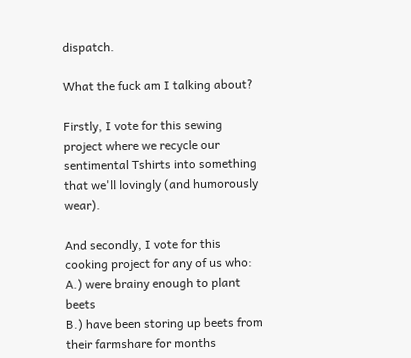dispatch.

What the fuck am I talking about?

Firstly, I vote for this sewing project where we recycle our sentimental Tshirts into something that we'll lovingly (and humorously wear).

And secondly, I vote for this cooking project for any of us who:
A.) were brainy enough to plant beets
B.) have been storing up beets from their farmshare for months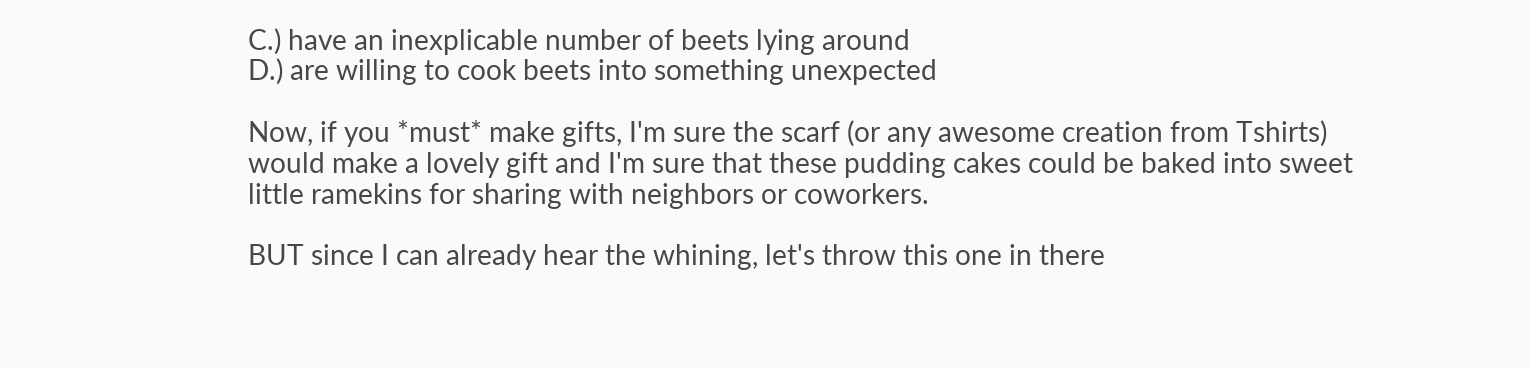C.) have an inexplicable number of beets lying around
D.) are willing to cook beets into something unexpected

Now, if you *must* make gifts, I'm sure the scarf (or any awesome creation from Tshirts) would make a lovely gift and I'm sure that these pudding cakes could be baked into sweet little ramekins for sharing with neighbors or coworkers.

BUT since I can already hear the whining, let's throw this one in there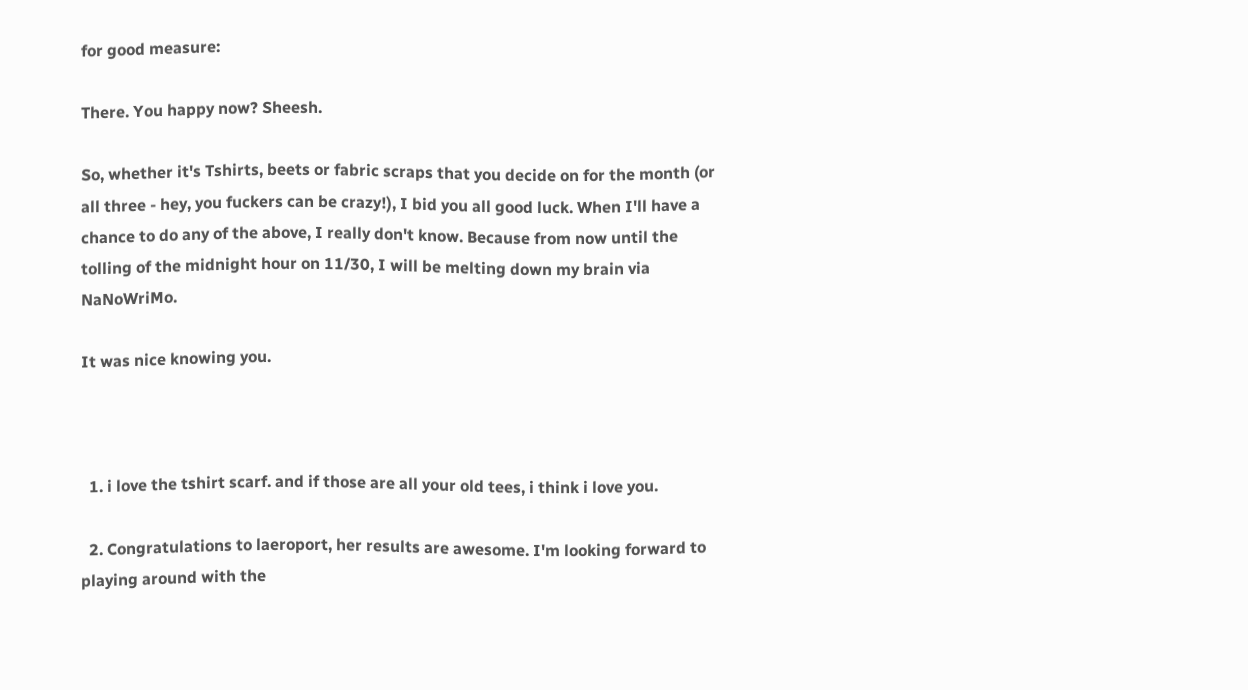for good measure:

There. You happy now? Sheesh.

So, whether it's Tshirts, beets or fabric scraps that you decide on for the month (or all three - hey, you fuckers can be crazy!), I bid you all good luck. When I'll have a chance to do any of the above, I really don't know. Because from now until the tolling of the midnight hour on 11/30, I will be melting down my brain via NaNoWriMo.

It was nice knowing you.



  1. i love the tshirt scarf. and if those are all your old tees, i think i love you.

  2. Congratulations to laeroport, her results are awesome. I'm looking forward to playing around with the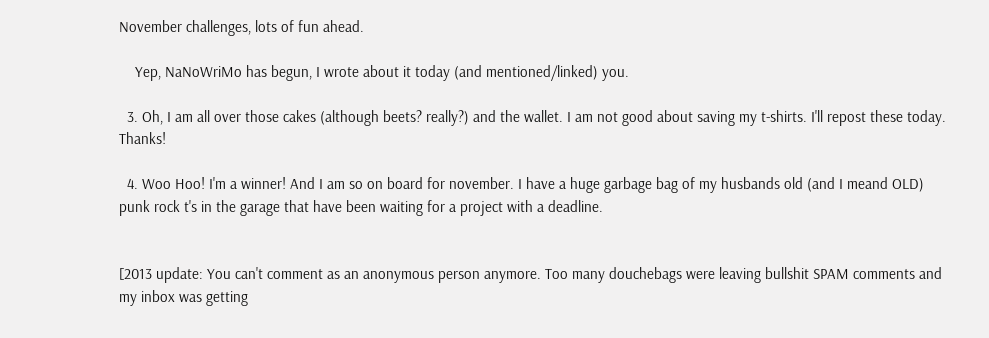November challenges, lots of fun ahead.

    Yep, NaNoWriMo has begun, I wrote about it today (and mentioned/linked) you.

  3. Oh, I am all over those cakes (although beets? really?) and the wallet. I am not good about saving my t-shirts. I'll repost these today. Thanks!

  4. Woo Hoo! I'm a winner! And I am so on board for november. I have a huge garbage bag of my husbands old (and I meand OLD) punk rock t's in the garage that have been waiting for a project with a deadline.


[2013 update: You can't comment as an anonymous person anymore. Too many douchebags were leaving bullshit SPAM comments and my inbox was getting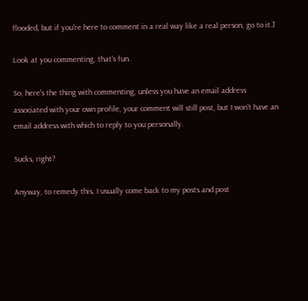flooded, but if you're here to comment in a real way like a real person, go to it.]

Look at you commenting, that's fun.

So, here's the thing with commenting, unless you have an email address associated with your own profile, your comment will still post, but I won't have an email address with which to reply to you personally.

Sucks, right?

Anyway, to remedy this, I usually come back to my posts and post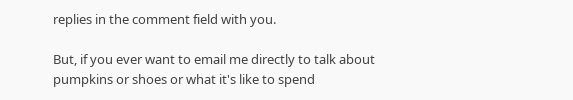replies in the comment field with you.

But, if you ever want to email me directly to talk about pumpkins or shoes or what it's like to spend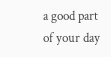a good part of your day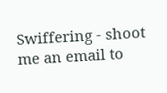Swiffering - shoot me an email to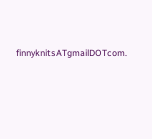finnyknitsATgmailDOTcom.